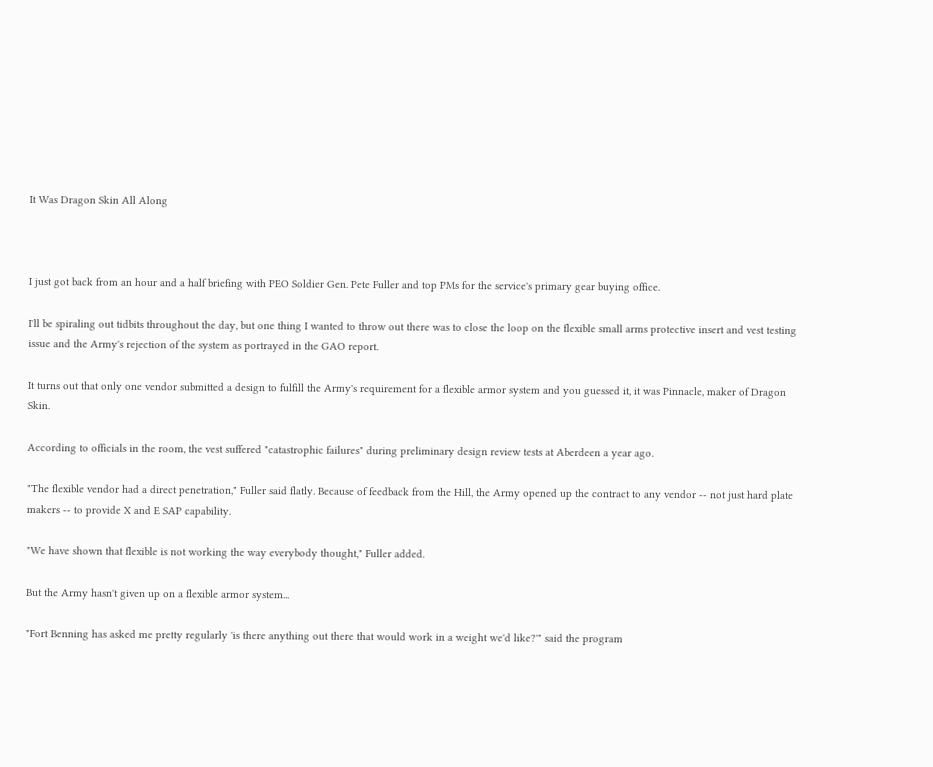It Was Dragon Skin All Along



I just got back from an hour and a half briefing with PEO Soldier Gen. Pete Fuller and top PMs for the service's primary gear buying office.

I'll be spiraling out tidbits throughout the day, but one thing I wanted to throw out there was to close the loop on the flexible small arms protective insert and vest testing issue and the Army's rejection of the system as portrayed in the GAO report.

It turns out that only one vendor submitted a design to fulfill the Army's requirement for a flexible armor system and you guessed it, it was Pinnacle, maker of Dragon Skin.

According to officials in the room, the vest suffered "catastrophic failures" during preliminary design review tests at Aberdeen a year ago.

"The flexible vendor had a direct penetration," Fuller said flatly. Because of feedback from the Hill, the Army opened up the contract to any vendor -- not just hard plate makers -- to provide X and E SAP capability.

"We have shown that flexible is not working the way everybody thought," Fuller added.

But the Army hasn't given up on a flexible armor system...

"Fort Benning has asked me pretty regularly 'is there anything out there that would work in a weight we'd like?'" said the program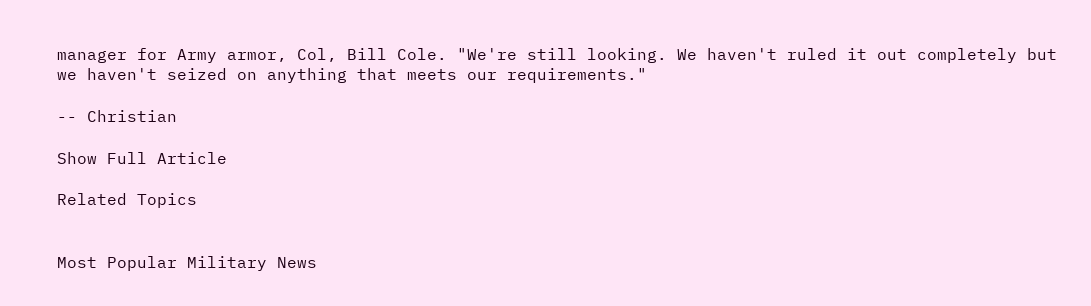manager for Army armor, Col, Bill Cole. "We're still looking. We haven't ruled it out completely but we haven't seized on anything that meets our requirements."

-- Christian

Show Full Article

Related Topics


Most Popular Military News